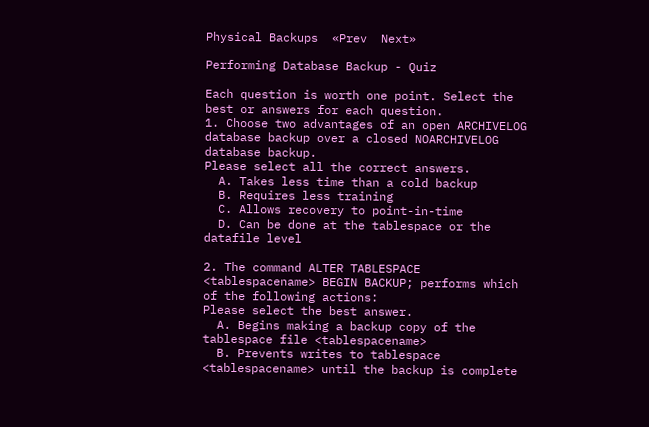Physical Backups  «Prev  Next»

Performing Database Backup - Quiz

Each question is worth one point. Select the best or answers for each question.
1. Choose two advantages of an open ARCHIVELOG database backup over a closed NOARCHIVELOG database backup.
Please select all the correct answers.
  A. Takes less time than a cold backup
  B. Requires less training
  C. Allows recovery to point-in-time
  D. Can be done at the tablespace or the datafile level

2. The command ALTER TABLESPACE <tablespacename> BEGIN BACKUP; performs which of the following actions:
Please select the best answer.
  A. Begins making a backup copy of the tablespace file <tablespacename>
  B. Prevents writes to tablespace <tablespacename> until the backup is complete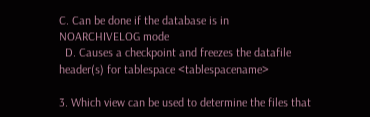C. Can be done if the database is in NOARCHIVELOG mode
  D. Causes a checkpoint and freezes the datafile header(s) for tablespace <tablespacename>

3. Which view can be used to determine the files that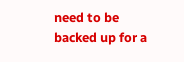need to be backed up for a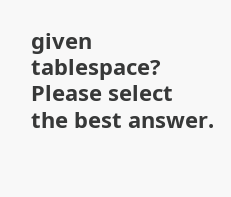given tablespace?
Please select the best answer.